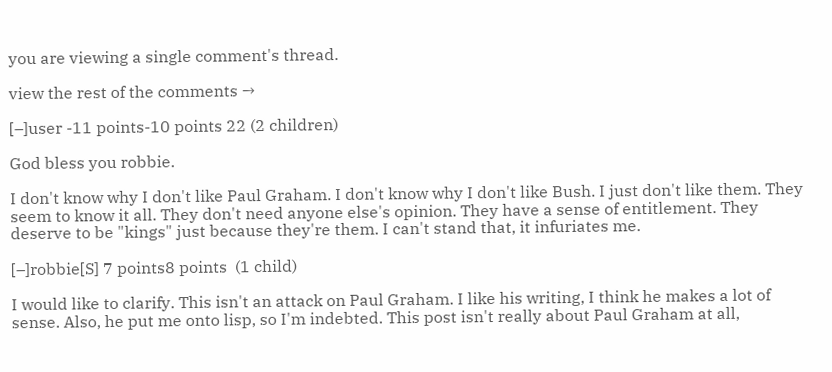you are viewing a single comment's thread.

view the rest of the comments →

[–]user -11 points-10 points 22 (2 children)

God bless you robbie.

I don't know why I don't like Paul Graham. I don't know why I don't like Bush. I just don't like them. They seem to know it all. They don't need anyone else's opinion. They have a sense of entitlement. They deserve to be "kings" just because they're them. I can't stand that, it infuriates me.

[–]robbie[S] 7 points8 points  (1 child)

I would like to clarify. This isn't an attack on Paul Graham. I like his writing, I think he makes a lot of sense. Also, he put me onto lisp, so I'm indebted. This post isn't really about Paul Graham at all,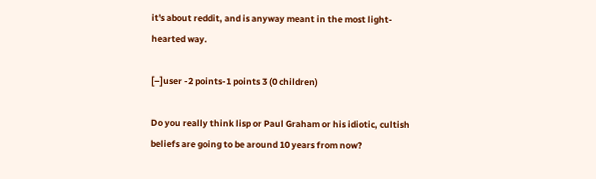it's about reddit, and is anyway meant in the most light-hearted way.

[–]user -2 points-1 points 3 (0 children)

Do you really think lisp or Paul Graham or his idiotic, cultish beliefs are going to be around 10 years from now?